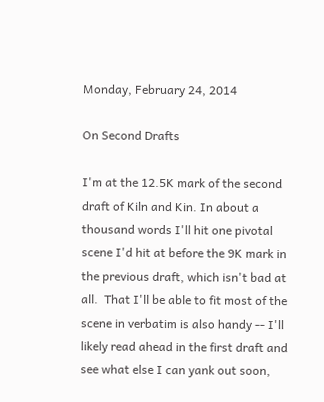Monday, February 24, 2014

On Second Drafts

I'm at the 12.5K mark of the second draft of Kiln and Kin. In about a thousand words I'll hit one pivotal scene I'd hit at before the 9K mark in the previous draft, which isn't bad at all.  That I'll be able to fit most of the scene in verbatim is also handy -- I'll likely read ahead in the first draft and see what else I can yank out soon,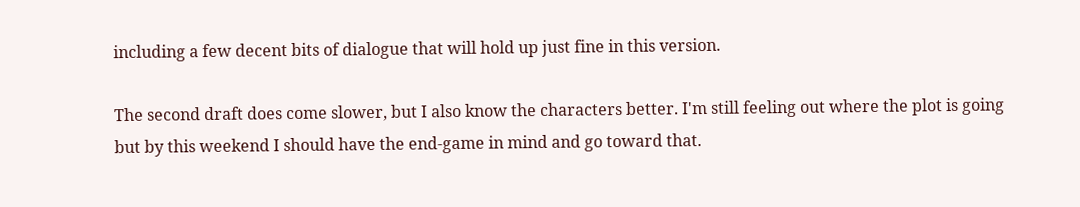including a few decent bits of dialogue that will hold up just fine in this version.

The second draft does come slower, but I also know the characters better. I'm still feeling out where the plot is going but by this weekend I should have the end-game in mind and go toward that.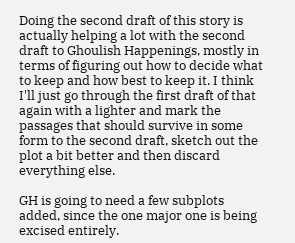Doing the second draft of this story is actually helping a lot with the second draft to Ghoulish Happenings, mostly in terms of figuring out how to decide what to keep and how best to keep it. I think I'll just go through the first draft of that again with a lighter and mark the passages that should survive in some form to the second draft, sketch out the plot a bit better and then discard everything else.

GH is going to need a few subplots added, since the one major one is being excised entirely.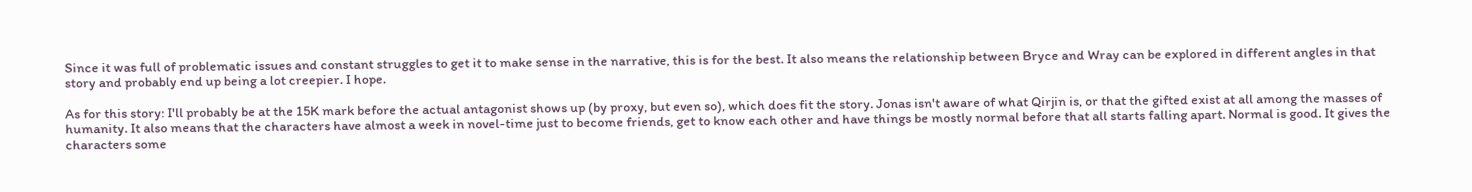Since it was full of problematic issues and constant struggles to get it to make sense in the narrative, this is for the best. It also means the relationship between Bryce and Wray can be explored in different angles in that story and probably end up being a lot creepier. I hope.

As for this story: I'll probably be at the 15K mark before the actual antagonist shows up (by proxy, but even so), which does fit the story. Jonas isn't aware of what Qirjin is, or that the gifted exist at all among the masses of humanity. It also means that the characters have almost a week in novel-time just to become friends, get to know each other and have things be mostly normal before that all starts falling apart. Normal is good. It gives the characters some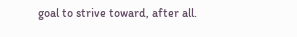goal to strive toward, after all.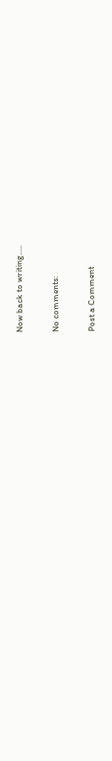Now back to writing.....

No comments:

Post a Comment